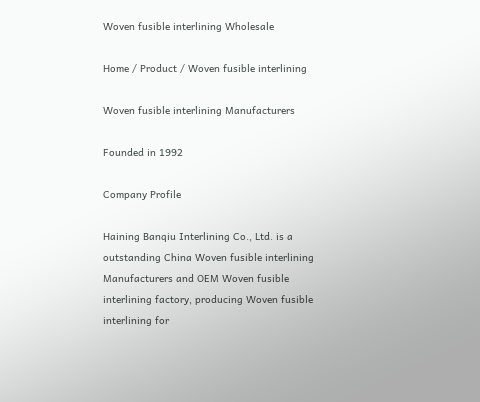Woven fusible interlining Wholesale

Home / Product / Woven fusible interlining

Woven fusible interlining Manufacturers

Founded in 1992

Company Profile

Haining Banqiu Interlining Co., Ltd. is a outstanding China Woven fusible interlining Manufacturers and OEM Woven fusible interlining factory, producing Woven fusible interlining for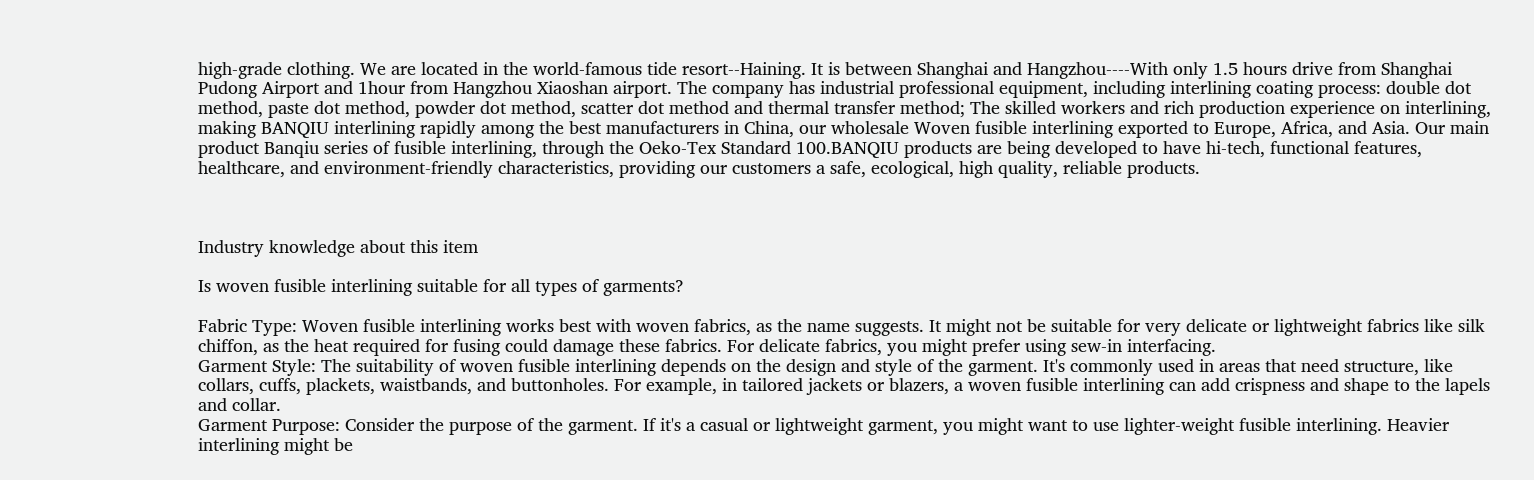high-grade clothing. We are located in the world-famous tide resort--Haining. It is between Shanghai and Hangzhou----With only 1.5 hours drive from Shanghai Pudong Airport and 1hour from Hangzhou Xiaoshan airport. The company has industrial professional equipment, including interlining coating process: double dot method, paste dot method, powder dot method, scatter dot method and thermal transfer method; The skilled workers and rich production experience on interlining, making BANQIU interlining rapidly among the best manufacturers in China, our wholesale Woven fusible interlining exported to Europe, Africa, and Asia. Our main product Banqiu series of fusible interlining, through the Oeko-Tex Standard 100.BANQIU products are being developed to have hi-tech, functional features, healthcare, and environment-friendly characteristics, providing our customers a safe, ecological, high quality, reliable products.



Industry knowledge about this item

Is woven fusible interlining suitable for all types of garments?

Fabric Type: Woven fusible interlining works best with woven fabrics, as the name suggests. It might not be suitable for very delicate or lightweight fabrics like silk chiffon, as the heat required for fusing could damage these fabrics. For delicate fabrics, you might prefer using sew-in interfacing.
Garment Style: The suitability of woven fusible interlining depends on the design and style of the garment. It's commonly used in areas that need structure, like collars, cuffs, plackets, waistbands, and buttonholes. For example, in tailored jackets or blazers, a woven fusible interlining can add crispness and shape to the lapels and collar.
Garment Purpose: Consider the purpose of the garment. If it's a casual or lightweight garment, you might want to use lighter-weight fusible interlining. Heavier interlining might be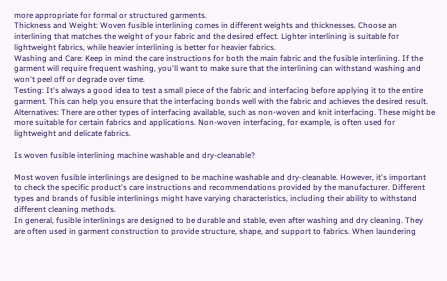more appropriate for formal or structured garments.
Thickness and Weight: Woven fusible interlining comes in different weights and thicknesses. Choose an interlining that matches the weight of your fabric and the desired effect. Lighter interlining is suitable for lightweight fabrics, while heavier interlining is better for heavier fabrics.
Washing and Care: Keep in mind the care instructions for both the main fabric and the fusible interlining. If the garment will require frequent washing, you'll want to make sure that the interlining can withstand washing and won't peel off or degrade over time.
Testing: It's always a good idea to test a small piece of the fabric and interfacing before applying it to the entire garment. This can help you ensure that the interfacing bonds well with the fabric and achieves the desired result.
Alternatives: There are other types of interfacing available, such as non-woven and knit interfacing. These might be more suitable for certain fabrics and applications. Non-woven interfacing, for example, is often used for lightweight and delicate fabrics.

Is woven fusible interlining machine washable and dry-cleanable?

Most woven fusible interlinings are designed to be machine washable and dry-cleanable. However, it's important to check the specific product's care instructions and recommendations provided by the manufacturer. Different types and brands of fusible interlinings might have varying characteristics, including their ability to withstand different cleaning methods.
In general, fusible interlinings are designed to be durable and stable, even after washing and dry cleaning. They are often used in garment construction to provide structure, shape, and support to fabrics. When laundering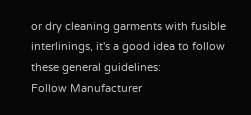or dry cleaning garments with fusible interlinings, it's a good idea to follow these general guidelines:
Follow Manufacturer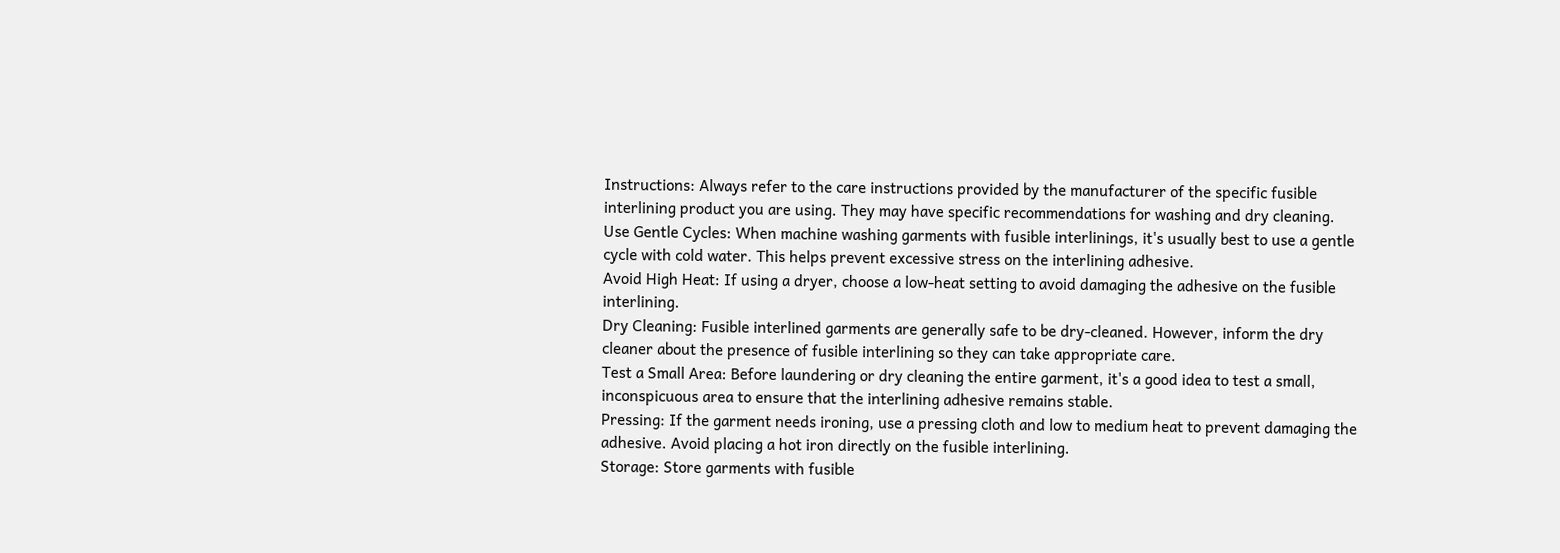Instructions: Always refer to the care instructions provided by the manufacturer of the specific fusible interlining product you are using. They may have specific recommendations for washing and dry cleaning.
Use Gentle Cycles: When machine washing garments with fusible interlinings, it's usually best to use a gentle cycle with cold water. This helps prevent excessive stress on the interlining adhesive.
Avoid High Heat: If using a dryer, choose a low-heat setting to avoid damaging the adhesive on the fusible interlining.
Dry Cleaning: Fusible interlined garments are generally safe to be dry-cleaned. However, inform the dry cleaner about the presence of fusible interlining so they can take appropriate care.
Test a Small Area: Before laundering or dry cleaning the entire garment, it's a good idea to test a small, inconspicuous area to ensure that the interlining adhesive remains stable.
Pressing: If the garment needs ironing, use a pressing cloth and low to medium heat to prevent damaging the adhesive. Avoid placing a hot iron directly on the fusible interlining.
Storage: Store garments with fusible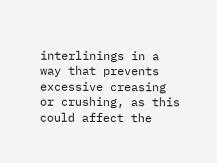interlinings in a way that prevents excessive creasing or crushing, as this could affect the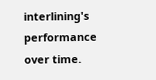interlining's performance over time.